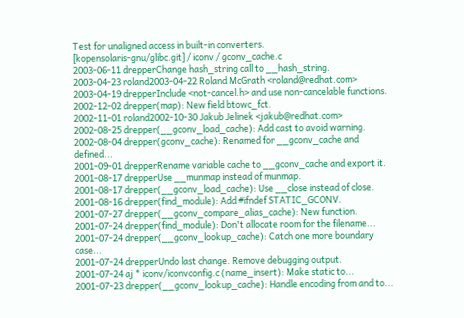Test for unaligned access in built-in converters.
[kopensolaris-gnu/glibc.git] / iconv / gconv_cache.c
2003-06-11 drepperChange hash_string call to __hash_string.
2003-04-23 roland2003-04-22 Roland McGrath <roland@redhat.com>
2003-04-19 drepperInclude <not-cancel.h> and use non-cancelable functions.
2002-12-02 drepper(map): New field btowc_fct.
2002-11-01 roland2002-10-30 Jakub Jelinek <jakub@redhat.com>
2002-08-25 drepper(__gconv_load_cache): Add cast to avoid warning.
2002-08-04 drepper(gconv_cache): Renamed for __gconv_cache and defined...
2001-09-01 drepperRename variable cache to __gconv_cache and export it.
2001-08-17 drepperUse __munmap instead of munmap.
2001-08-17 drepper(__gconv_load_cache): Use __close instead of close.
2001-08-16 drepper(find_module): Add #ifndef STATIC_GCONV.
2001-07-27 drepper(__gconv_compare_alias_cache): New function.
2001-07-24 drepper(find_module): Don't allocate room for the filename...
2001-07-24 drepper(__gconv_lookup_cache): Catch one more boundary case...
2001-07-24 drepperUndo last change. Remove debugging output.
2001-07-24 aj * iconv/iconvconfig.c (name_insert): Make static to...
2001-07-23 drepper(__gconv_lookup_cache): Handle encoding from and to...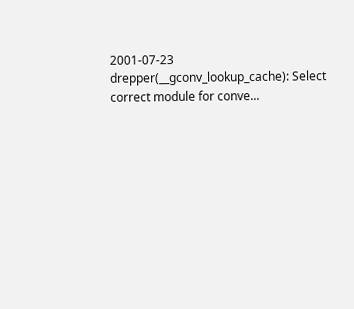2001-07-23 drepper(__gconv_lookup_cache): Select correct module for conve...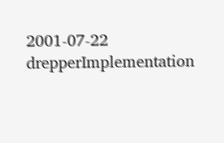2001-07-22 drepperImplementation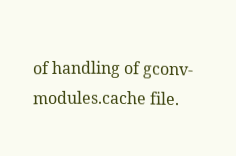of handling of gconv-modules.cache file.